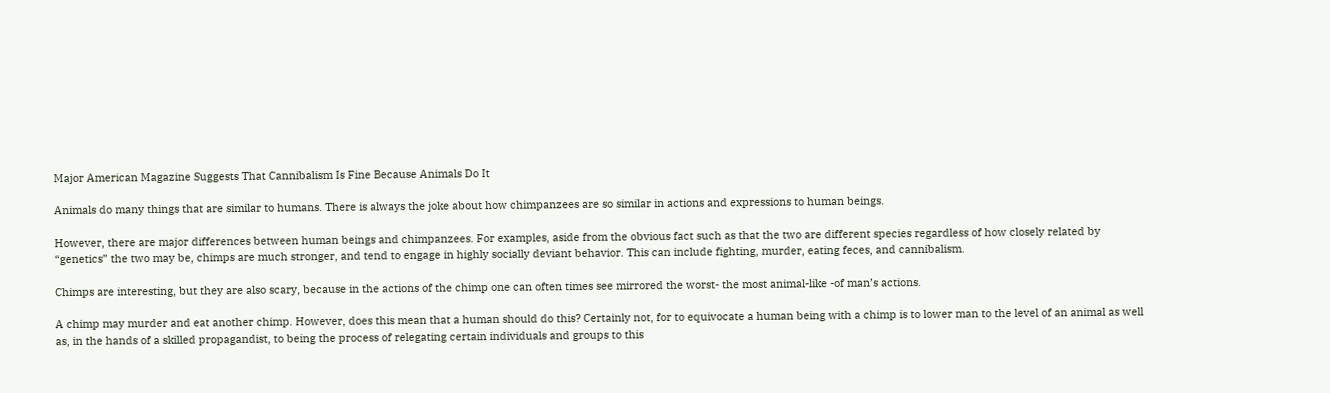Major American Magazine Suggests That Cannibalism Is Fine Because Animals Do It

Animals do many things that are similar to humans. There is always the joke about how chimpanzees are so similar in actions and expressions to human beings.

However, there are major differences between human beings and chimpanzees. For examples, aside from the obvious fact such as that the two are different species regardless of how closely related by “genetics” the two may be, chimps are much stronger, and tend to engage in highly socially deviant behavior. This can include fighting, murder, eating feces, and cannibalism.

Chimps are interesting, but they are also scary, because in the actions of the chimp one can often times see mirrored the worst- the most animal-like -of man’s actions.

A chimp may murder and eat another chimp. However, does this mean that a human should do this? Certainly not, for to equivocate a human being with a chimp is to lower man to the level of an animal as well as, in the hands of a skilled propagandist, to being the process of relegating certain individuals and groups to this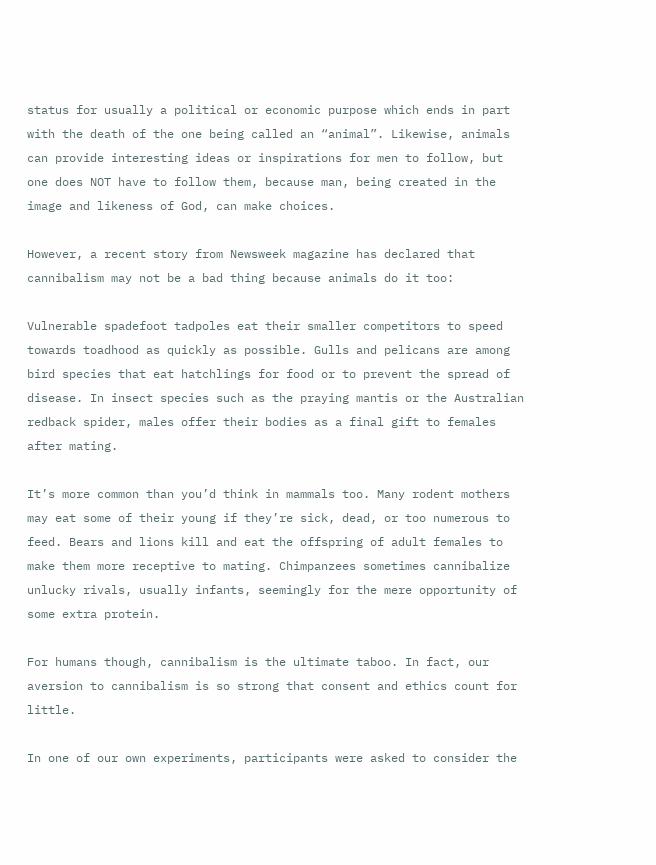status for usually a political or economic purpose which ends in part with the death of the one being called an “animal”. Likewise, animals can provide interesting ideas or inspirations for men to follow, but one does NOT have to follow them, because man, being created in the image and likeness of God, can make choices.

However, a recent story from Newsweek magazine has declared that cannibalism may not be a bad thing because animals do it too:

Vulnerable spadefoot tadpoles eat their smaller competitors to speed towards toadhood as quickly as possible. Gulls and pelicans are among bird species that eat hatchlings for food or to prevent the spread of disease. In insect species such as the praying mantis or the Australian redback spider, males offer their bodies as a final gift to females after mating.

It’s more common than you’d think in mammals too. Many rodent mothers may eat some of their young if they’re sick, dead, or too numerous to feed. Bears and lions kill and eat the offspring of adult females to make them more receptive to mating. Chimpanzees sometimes cannibalize unlucky rivals, usually infants, seemingly for the mere opportunity of some extra protein.

For humans though, cannibalism is the ultimate taboo. In fact, our aversion to cannibalism is so strong that consent and ethics count for little.

In one of our own experiments, participants were asked to consider the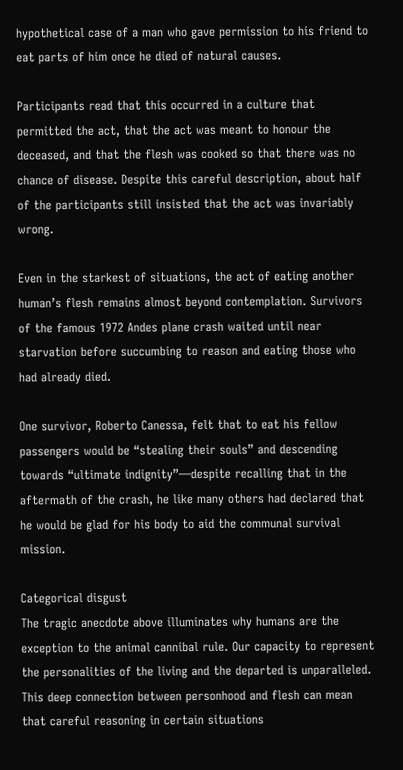hypothetical case of a man who gave permission to his friend to eat parts of him once he died of natural causes.

Participants read that this occurred in a culture that permitted the act, that the act was meant to honour the deceased, and that the flesh was cooked so that there was no chance of disease. Despite this careful description, about half of the participants still insisted that the act was invariably wrong.

Even in the starkest of situations, the act of eating another human’s flesh remains almost beyond contemplation. Survivors of the famous 1972 Andes plane crash waited until near starvation before succumbing to reason and eating those who had already died.

One survivor, Roberto Canessa, felt that to eat his fellow passengers would be “stealing their souls” and descending towards “ultimate indignity”—despite recalling that in the aftermath of the crash, he like many others had declared that he would be glad for his body to aid the communal survival mission.

Categorical disgust
The tragic anecdote above illuminates why humans are the exception to the animal cannibal rule. Our capacity to represent the personalities of the living and the departed is unparalleled. This deep connection between personhood and flesh can mean that careful reasoning in certain situations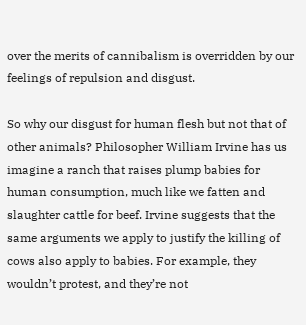over the merits of cannibalism is overridden by our feelings of repulsion and disgust.

So why our disgust for human flesh but not that of other animals? Philosopher William Irvine has us imagine a ranch that raises plump babies for human consumption, much like we fatten and slaughter cattle for beef. Irvine suggests that the same arguments we apply to justify the killing of cows also apply to babies. For example, they wouldn’t protest, and they’re not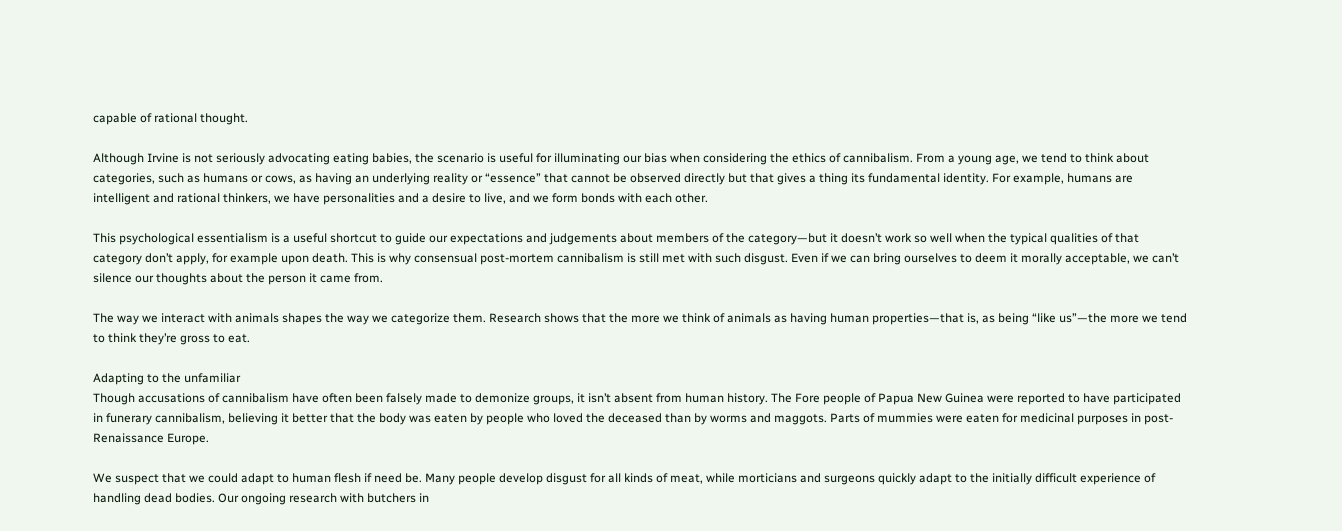capable of rational thought.

Although Irvine is not seriously advocating eating babies, the scenario is useful for illuminating our bias when considering the ethics of cannibalism. From a young age, we tend to think about categories, such as humans or cows, as having an underlying reality or “essence” that cannot be observed directly but that gives a thing its fundamental identity. For example, humans are intelligent and rational thinkers, we have personalities and a desire to live, and we form bonds with each other.

This psychological essentialism is a useful shortcut to guide our expectations and judgements about members of the category—but it doesn’t work so well when the typical qualities of that category don’t apply, for example upon death. This is why consensual post-mortem cannibalism is still met with such disgust. Even if we can bring ourselves to deem it morally acceptable, we can’t silence our thoughts about the person it came from.

The way we interact with animals shapes the way we categorize them. Research shows that the more we think of animals as having human properties—that is, as being “like us”—the more we tend to think they’re gross to eat.

Adapting to the unfamiliar
Though accusations of cannibalism have often been falsely made to demonize groups, it isn’t absent from human history. The Fore people of Papua New Guinea were reported to have participated in funerary cannibalism, believing it better that the body was eaten by people who loved the deceased than by worms and maggots. Parts of mummies were eaten for medicinal purposes in post-Renaissance Europe.

We suspect that we could adapt to human flesh if need be. Many people develop disgust for all kinds of meat, while morticians and surgeons quickly adapt to the initially difficult experience of handling dead bodies. Our ongoing research with butchers in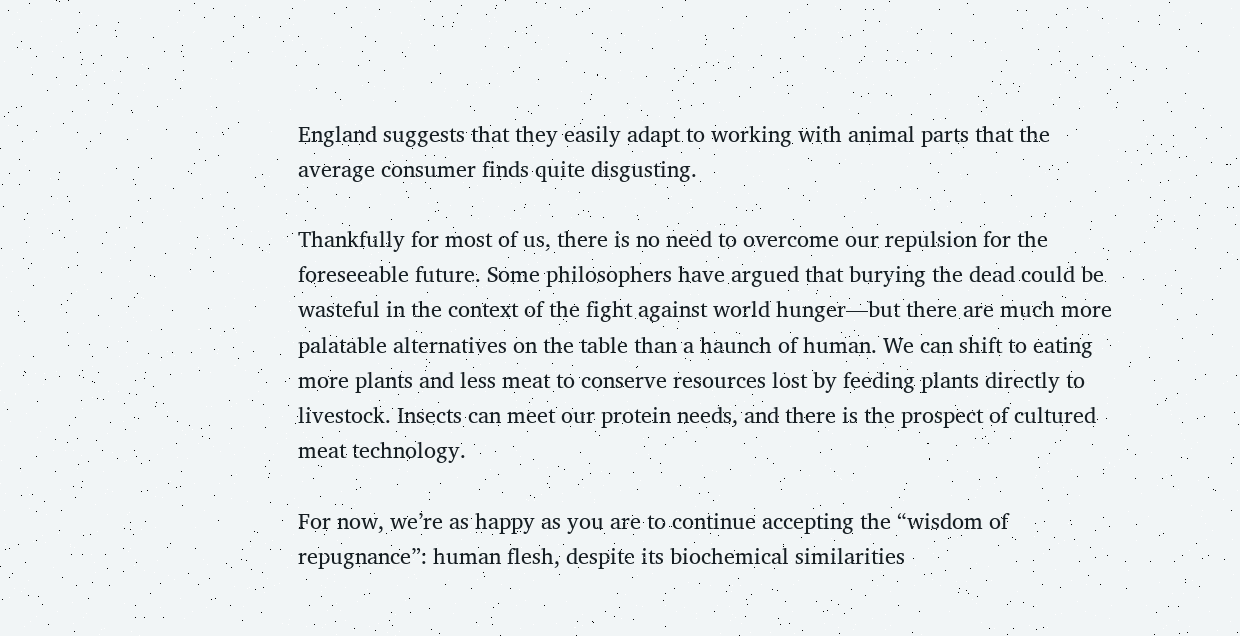England suggests that they easily adapt to working with animal parts that the average consumer finds quite disgusting.

Thankfully for most of us, there is no need to overcome our repulsion for the foreseeable future. Some philosophers have argued that burying the dead could be wasteful in the context of the fight against world hunger—but there are much more palatable alternatives on the table than a haunch of human. We can shift to eating more plants and less meat to conserve resources lost by feeding plants directly to livestock. Insects can meet our protein needs, and there is the prospect of cultured meat technology.

For now, we’re as happy as you are to continue accepting the “wisdom of repugnance”: human flesh, despite its biochemical similarities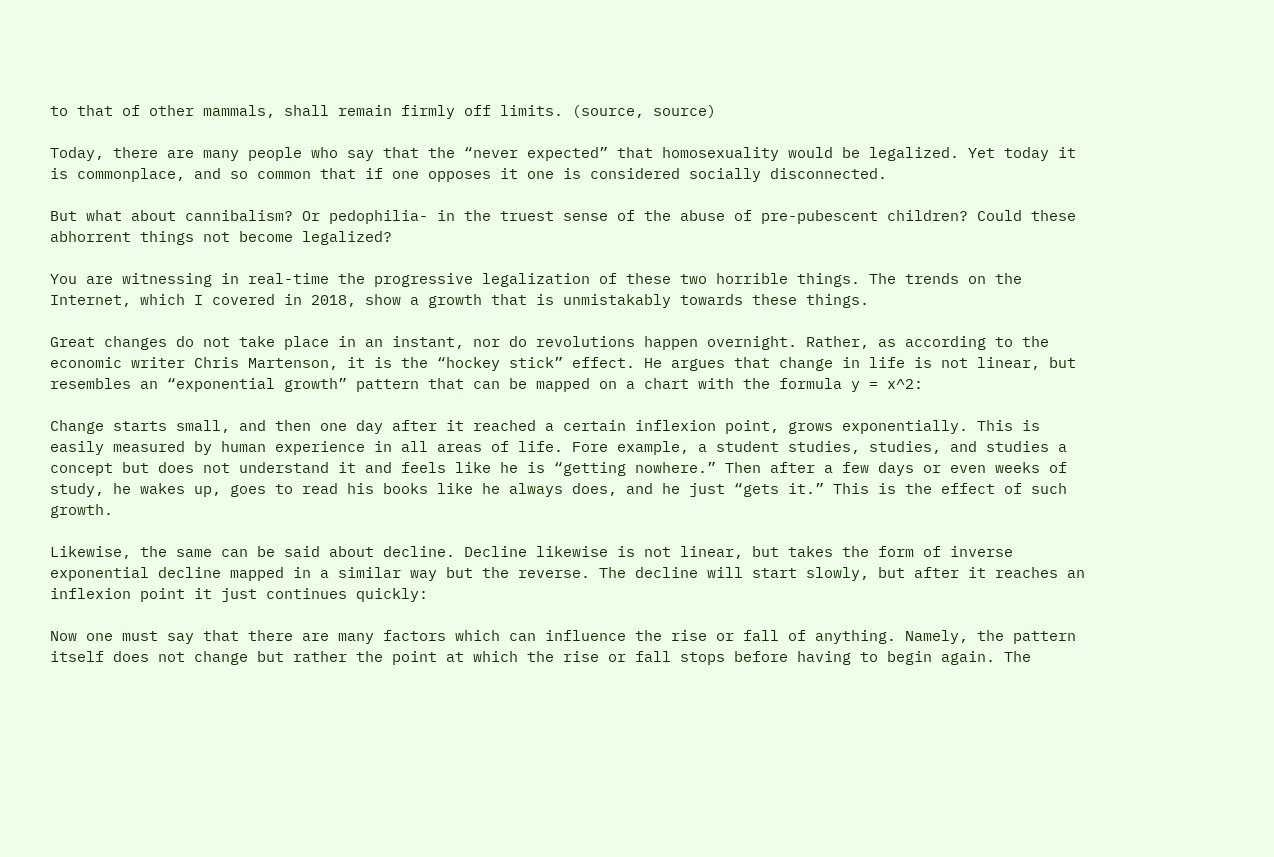to that of other mammals, shall remain firmly off limits. (source, source)

Today, there are many people who say that the “never expected” that homosexuality would be legalized. Yet today it is commonplace, and so common that if one opposes it one is considered socially disconnected.

But what about cannibalism? Or pedophilia- in the truest sense of the abuse of pre-pubescent children? Could these abhorrent things not become legalized?

You are witnessing in real-time the progressive legalization of these two horrible things. The trends on the Internet, which I covered in 2018, show a growth that is unmistakably towards these things.

Great changes do not take place in an instant, nor do revolutions happen overnight. Rather, as according to the economic writer Chris Martenson, it is the “hockey stick” effect. He argues that change in life is not linear, but resembles an “exponential growth” pattern that can be mapped on a chart with the formula y = x^2:

Change starts small, and then one day after it reached a certain inflexion point, grows exponentially. This is easily measured by human experience in all areas of life. Fore example, a student studies, studies, and studies a concept but does not understand it and feels like he is “getting nowhere.” Then after a few days or even weeks of study, he wakes up, goes to read his books like he always does, and he just “gets it.” This is the effect of such growth.

Likewise, the same can be said about decline. Decline likewise is not linear, but takes the form of inverse exponential decline mapped in a similar way but the reverse. The decline will start slowly, but after it reaches an inflexion point it just continues quickly:

Now one must say that there are many factors which can influence the rise or fall of anything. Namely, the pattern itself does not change but rather the point at which the rise or fall stops before having to begin again. The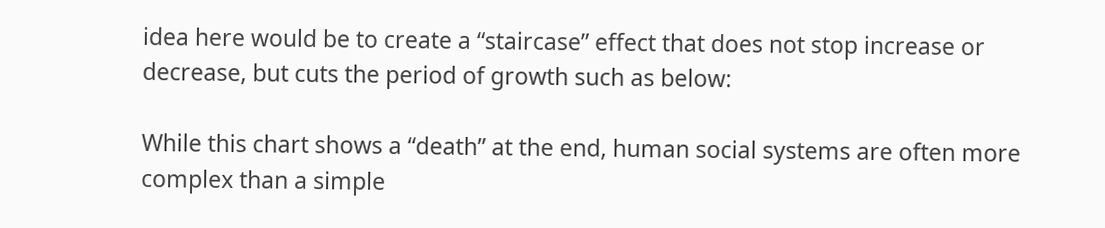idea here would be to create a “staircase” effect that does not stop increase or decrease, but cuts the period of growth such as below:

While this chart shows a “death” at the end, human social systems are often more complex than a simple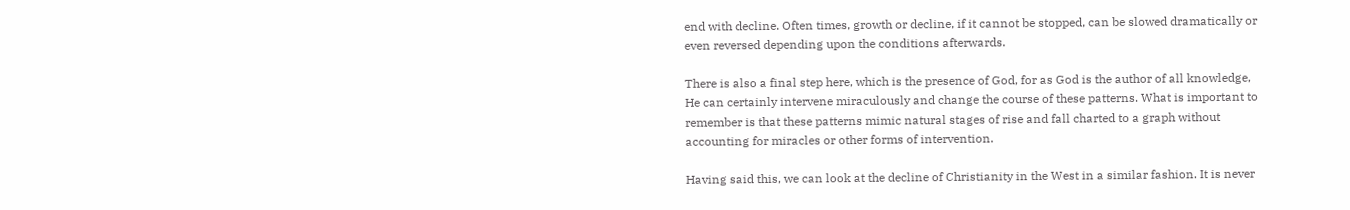end with decline. Often times, growth or decline, if it cannot be stopped, can be slowed dramatically or even reversed depending upon the conditions afterwards.

There is also a final step here, which is the presence of God, for as God is the author of all knowledge, He can certainly intervene miraculously and change the course of these patterns. What is important to remember is that these patterns mimic natural stages of rise and fall charted to a graph without accounting for miracles or other forms of intervention.

Having said this, we can look at the decline of Christianity in the West in a similar fashion. It is never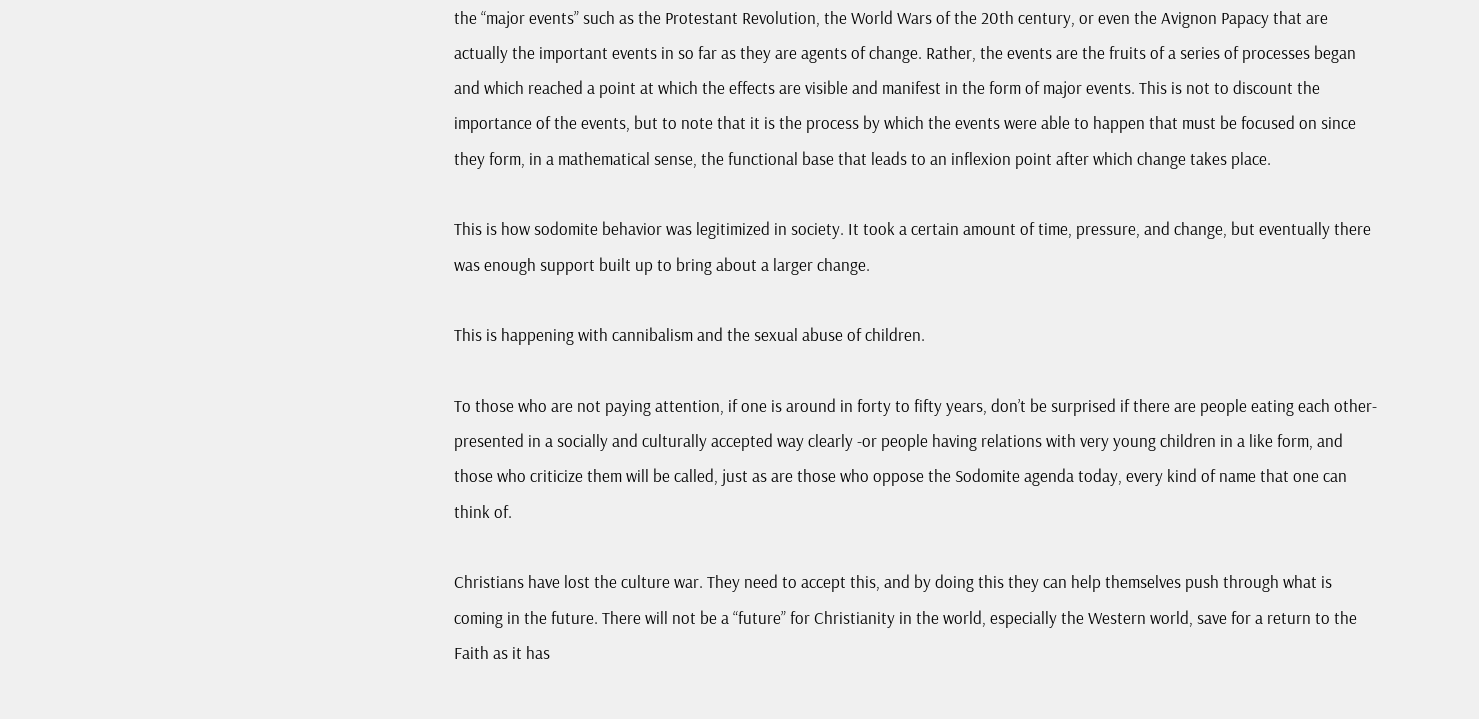the “major events” such as the Protestant Revolution, the World Wars of the 20th century, or even the Avignon Papacy that are actually the important events in so far as they are agents of change. Rather, the events are the fruits of a series of processes began and which reached a point at which the effects are visible and manifest in the form of major events. This is not to discount the importance of the events, but to note that it is the process by which the events were able to happen that must be focused on since they form, in a mathematical sense, the functional base that leads to an inflexion point after which change takes place.

This is how sodomite behavior was legitimized in society. It took a certain amount of time, pressure, and change, but eventually there was enough support built up to bring about a larger change.

This is happening with cannibalism and the sexual abuse of children.

To those who are not paying attention, if one is around in forty to fifty years, don’t be surprised if there are people eating each other- presented in a socially and culturally accepted way clearly -or people having relations with very young children in a like form, and those who criticize them will be called, just as are those who oppose the Sodomite agenda today, every kind of name that one can think of.

Christians have lost the culture war. They need to accept this, and by doing this they can help themselves push through what is coming in the future. There will not be a “future” for Christianity in the world, especially the Western world, save for a return to the Faith as it has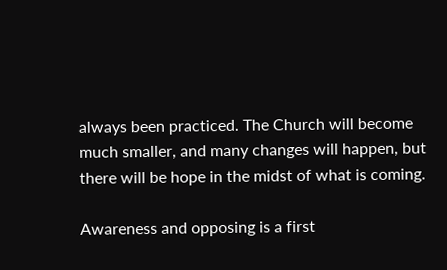always been practiced. The Church will become much smaller, and many changes will happen, but there will be hope in the midst of what is coming.

Awareness and opposing is a first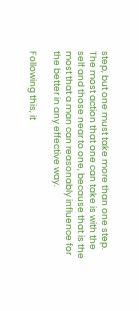step, but one must take more than one step. The most action that one can take is with the self and those near to one, because that is the most that a man can reasonably influence for the better in any effective way.

Following this, it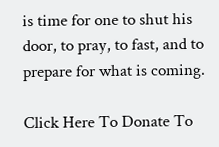is time for one to shut his door, to pray, to fast, and to prepare for what is coming.

Click Here To Donate To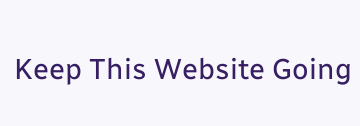Keep This Website Going